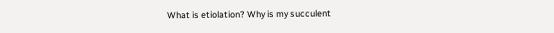What is etiolation? Why is my succulent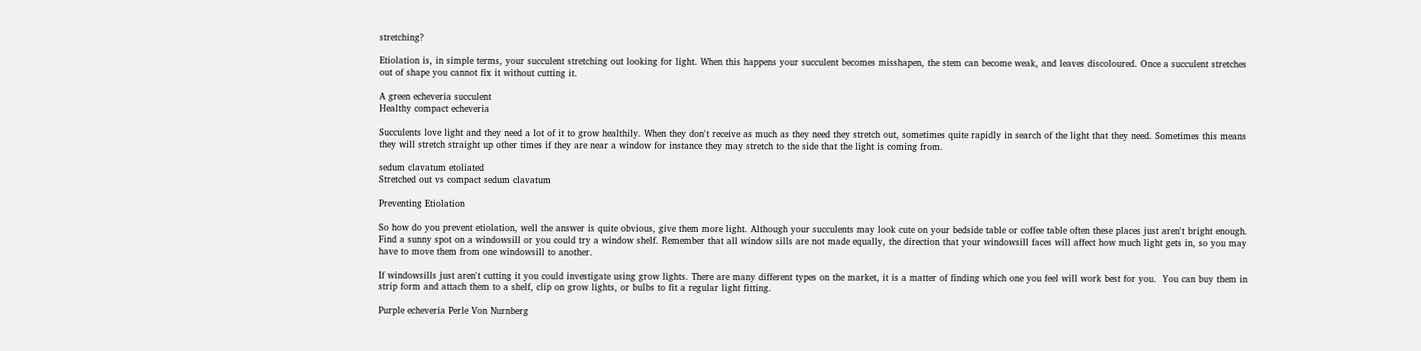stretching?

Etiolation is, in simple terms, your succulent stretching out looking for light. When this happens your succulent becomes misshapen, the stem can become weak, and leaves discoloured. Once a succulent stretches out of shape you cannot fix it without cutting it.

A green echeveria succulent
Healthy compact echeveria

Succulents love light and they need a lot of it to grow healthily. When they don't receive as much as they need they stretch out, sometimes quite rapidly in search of the light that they need. Sometimes this means they will stretch straight up other times if they are near a window for instance they may stretch to the side that the light is coming from.

sedum clavatum etoliated
Stretched out vs compact sedum clavatum

Preventing Etiolation

So how do you prevent etiolation, well the answer is quite obvious, give them more light. Although your succulents may look cute on your bedside table or coffee table often these places just aren't bright enough. Find a sunny spot on a windowsill or you could try a window shelf. Remember that all window sills are not made equally, the direction that your windowsill faces will affect how much light gets in, so you may have to move them from one windowsill to another.

If windowsills just aren't cutting it you could investigate using grow lights. There are many different types on the market, it is a matter of finding which one you feel will work best for you.  You can buy them in strip form and attach them to a shelf, clip on grow lights, or bulbs to fit a regular light fitting.

Purple echeveria Perle Von Nurnberg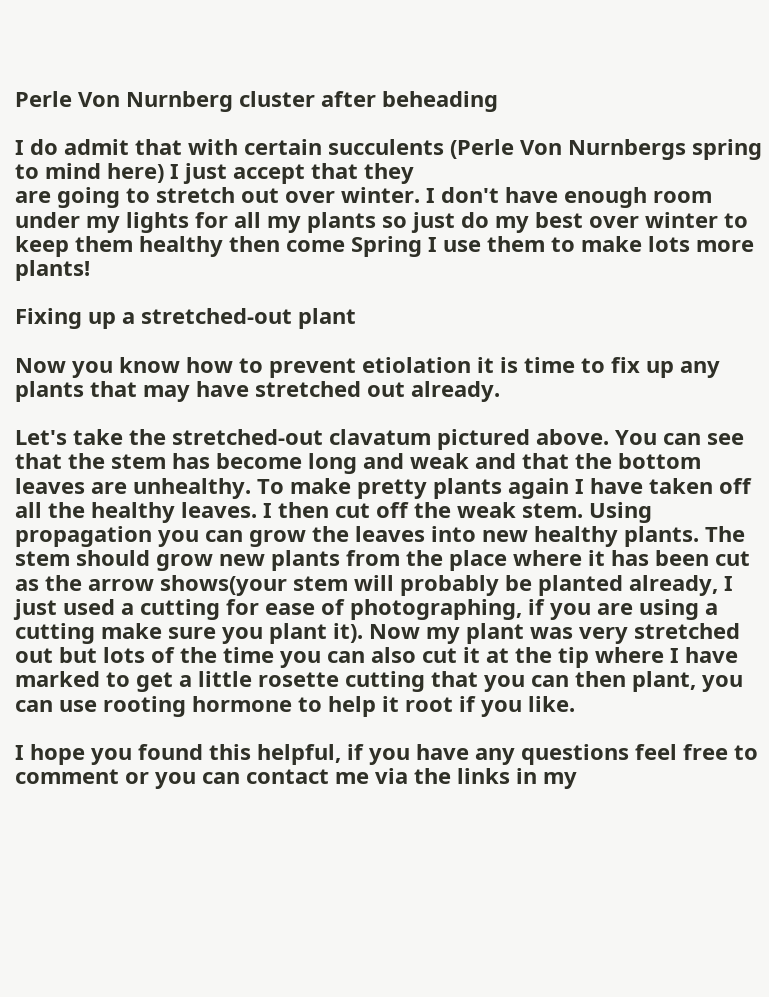Perle Von Nurnberg cluster after beheading

I do admit that with certain succulents (Perle Von Nurnbergs spring to mind here) I just accept that they
are going to stretch out over winter. I don't have enough room under my lights for all my plants so just do my best over winter to keep them healthy then come Spring I use them to make lots more plants!

Fixing up a stretched-out plant

Now you know how to prevent etiolation it is time to fix up any plants that may have stretched out already.

Let's take the stretched-out clavatum pictured above. You can see that the stem has become long and weak and that the bottom leaves are unhealthy. To make pretty plants again I have taken off all the healthy leaves. I then cut off the weak stem. Using propagation you can grow the leaves into new healthy plants. The stem should grow new plants from the place where it has been cut as the arrow shows(your stem will probably be planted already, I just used a cutting for ease of photographing, if you are using a cutting make sure you plant it). Now my plant was very stretched out but lots of the time you can also cut it at the tip where I have marked to get a little rosette cutting that you can then plant, you can use rooting hormone to help it root if you like.

I hope you found this helpful, if you have any questions feel free to comment or you can contact me via the links in my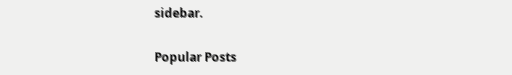sidebar.

Popular Posts